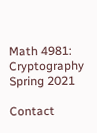Math 4981: Cryptography
Spring 2021

Contact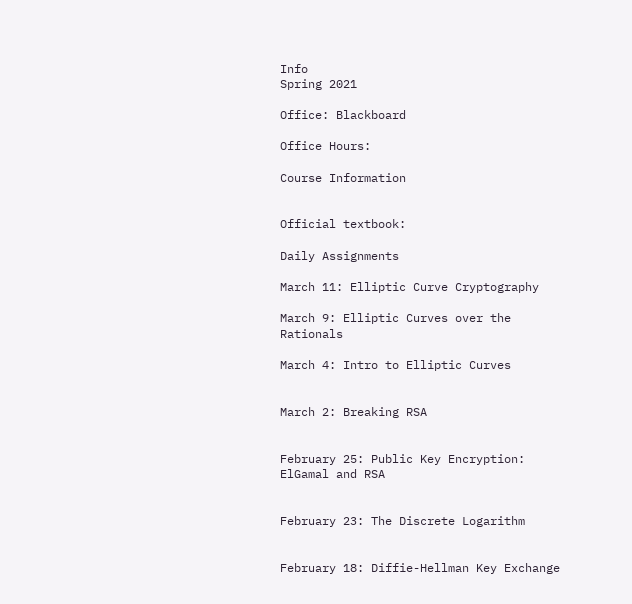Info
Spring 2021

Office: Blackboard

Office Hours:

Course Information


Official textbook:

Daily Assignments

March 11: Elliptic Curve Cryptography

March 9: Elliptic Curves over the Rationals

March 4: Intro to Elliptic Curves


March 2: Breaking RSA


February 25: Public Key Encryption: ElGamal and RSA


February 23: The Discrete Logarithm


February 18: Diffie-Hellman Key Exchange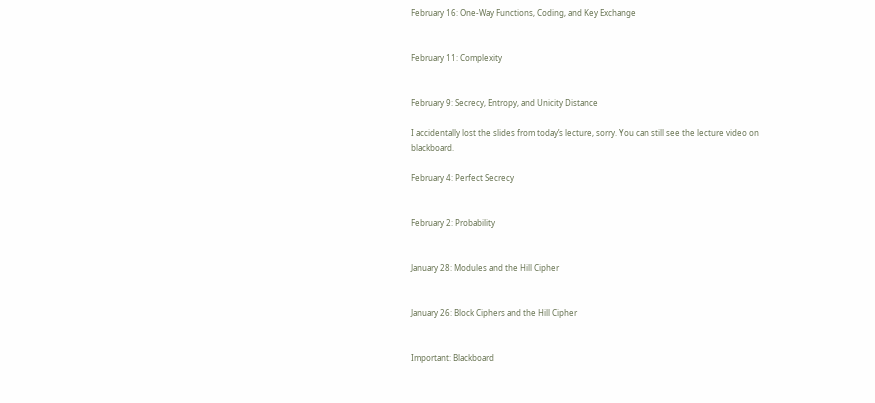February 16: One-Way Functions, Coding, and Key Exchange


February 11: Complexity


February 9: Secrecy, Entropy, and Unicity Distance

I accidentally lost the slides from today’s lecture, sorry. You can still see the lecture video on blackboard.

February 4: Perfect Secrecy


February 2: Probability


January 28: Modules and the Hill Cipher


January 26: Block Ciphers and the Hill Cipher


Important: Blackboard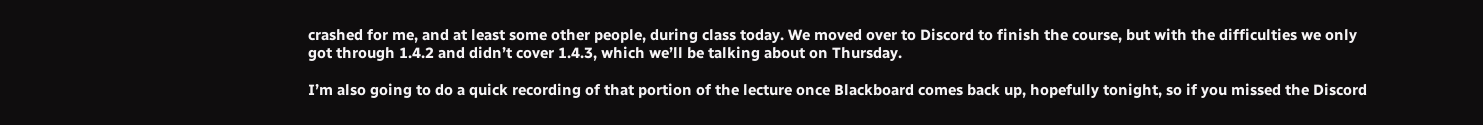crashed for me, and at least some other people, during class today. We moved over to Discord to finish the course, but with the difficulties we only got through 1.4.2 and didn’t cover 1.4.3, which we’ll be talking about on Thursday.

I’m also going to do a quick recording of that portion of the lecture once Blackboard comes back up, hopefully tonight, so if you missed the Discord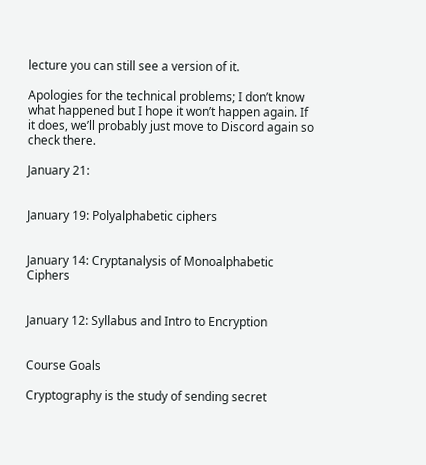lecture you can still see a version of it.

Apologies for the technical problems; I don’t know what happened but I hope it won’t happen again. If it does, we’ll probably just move to Discord again so check there.

January 21:


January 19: Polyalphabetic ciphers


January 14: Cryptanalysis of Monoalphabetic Ciphers


January 12: Syllabus and Intro to Encryption


Course Goals

Cryptography is the study of sending secret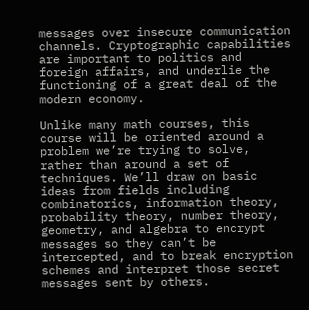messages over insecure communication channels. Cryptographic capabilities are important to politics and foreign affairs, and underlie the functioning of a great deal of the modern economy.

Unlike many math courses, this course will be oriented around a problem we’re trying to solve, rather than around a set of techniques. We’ll draw on basic ideas from fields including combinatorics, information theory, probability theory, number theory, geometry, and algebra to encrypt messages so they can’t be intercepted, and to break encryption schemes and interpret those secret messages sent by others.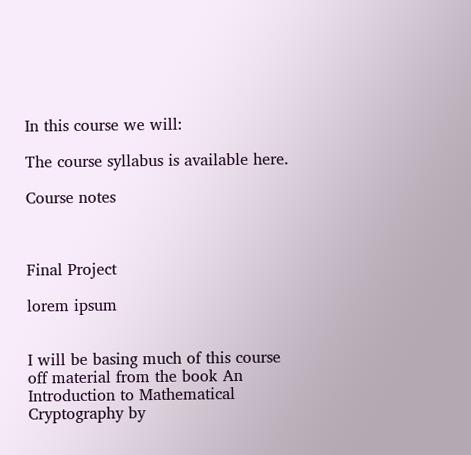In this course we will:

The course syllabus is available here.

Course notes



Final Project

lorem ipsum


I will be basing much of this course off material from the book An Introduction to Mathematical Cryptography by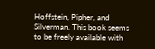Hoffstein, Pipher, and Silverman. This book seems to be freely available with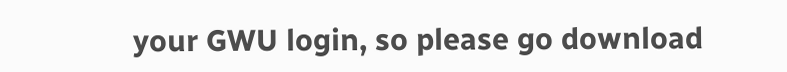your GWU login, so please go download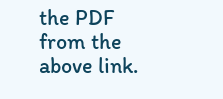the PDF from the above link.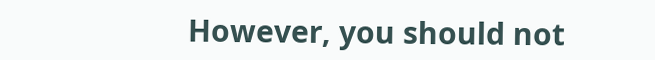However, you should not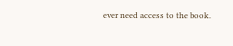ever need access to the book.